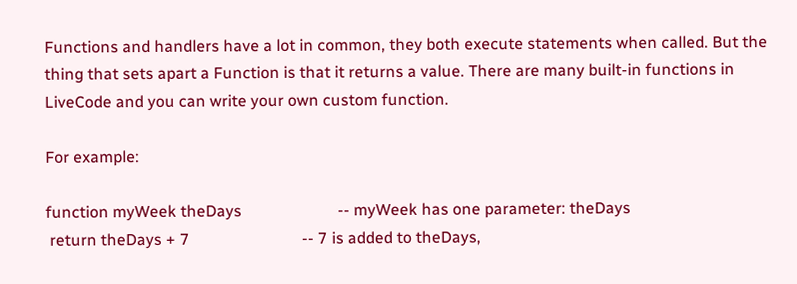Functions and handlers have a lot in common, they both execute statements when called. But the thing that sets apart a Function is that it returns a value. There are many built-in functions in LiveCode and you can write your own custom function.

For example:

function myWeek theDays                        -- myWeek has one parameter: theDays
 return theDays + 7                            -- 7 is added to theDays,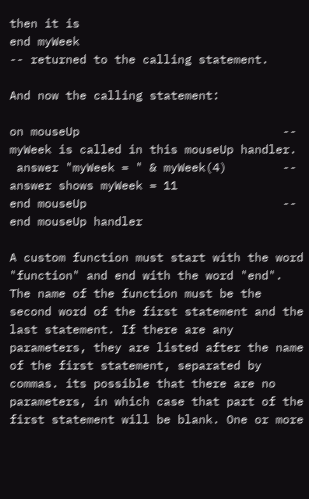then it is
end myWeek                                     -- returned to the calling statement.

And now the calling statement:

on mouseUp                             -- myWeek is called in this mouseUp handler.
 answer "myWeek = " & myWeek(4)        -- answer shows myWeek = 11
end mouseUp                            -- end mouseUp handler

A custom function must start with the word "function" and end with the word "end". The name of the function must be the second word of the first statement and the last statement. If there are any parameters, they are listed after the name of the first statement, separated by commas. its possible that there are no parameters, in which case that part of the first statement will be blank. One or more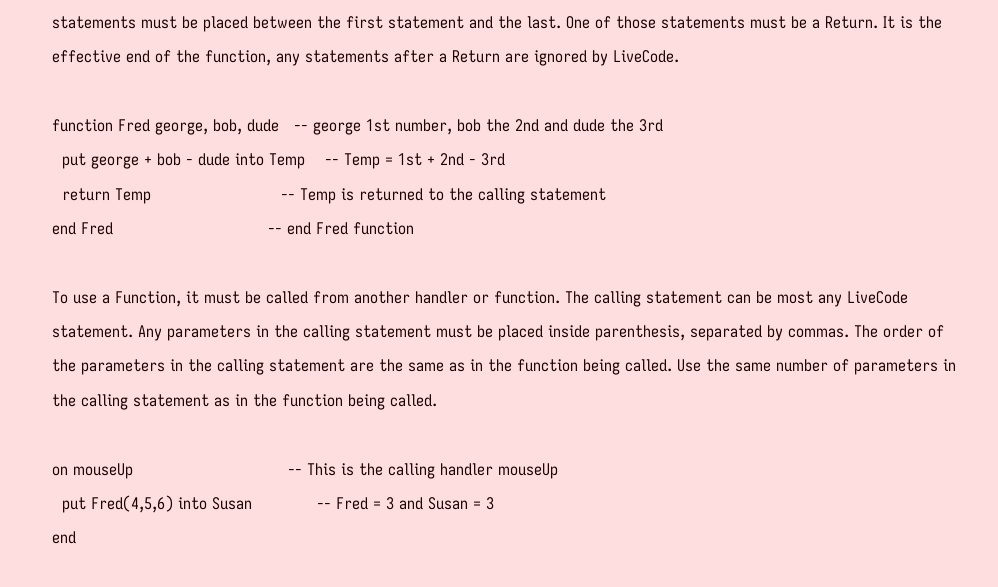statements must be placed between the first statement and the last. One of those statements must be a Return. It is the effective end of the function, any statements after a Return are ignored by LiveCode.

function Fred george, bob, dude   -- george 1st number, bob the 2nd and dude the 3rd
  put george + bob - dude into Temp    -- Temp = 1st + 2nd - 3rd
  return Temp                          -- Temp is returned to the calling statement
end Fred                               -- end Fred function

To use a Function, it must be called from another handler or function. The calling statement can be most any LiveCode statement. Any parameters in the calling statement must be placed inside parenthesis, separated by commas. The order of the parameters in the calling statement are the same as in the function being called. Use the same number of parameters in the calling statement as in the function being called.

on mouseUp                               -- This is the calling handler mouseUp
  put Fred(4,5,6) into Susan             -- Fred = 3 and Susan = 3
end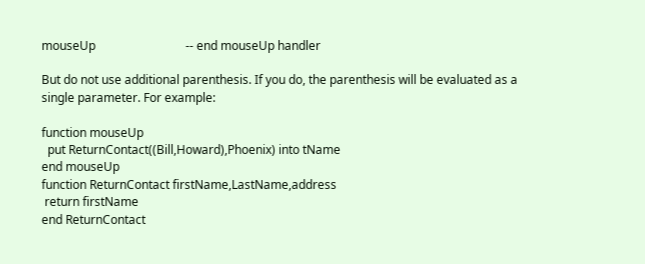mouseUp                              -- end mouseUp handler

But do not use additional parenthesis. If you do, the parenthesis will be evaluated as a single parameter. For example:

function mouseUp
  put ReturnContact((Bill,Howard),Phoenix) into tName
end mouseUp
function ReturnContact firstName,LastName,address
 return firstName
end ReturnContact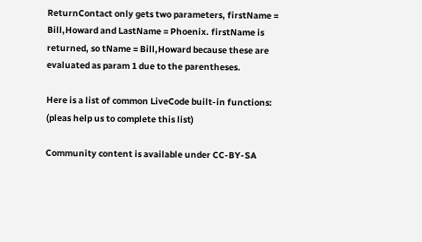ReturnContact only gets two parameters, firstName = Bill,Howard and LastName = Phoenix. firstName is returned, so tName = Bill,Howard because these are evaluated as param 1 due to the parentheses.

Here is a list of common LiveCode built-in functions: (pleas help us to complete this list)

Community content is available under CC-BY-SA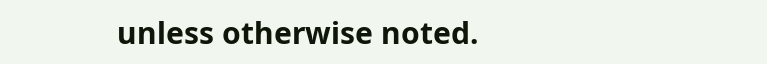unless otherwise noted.